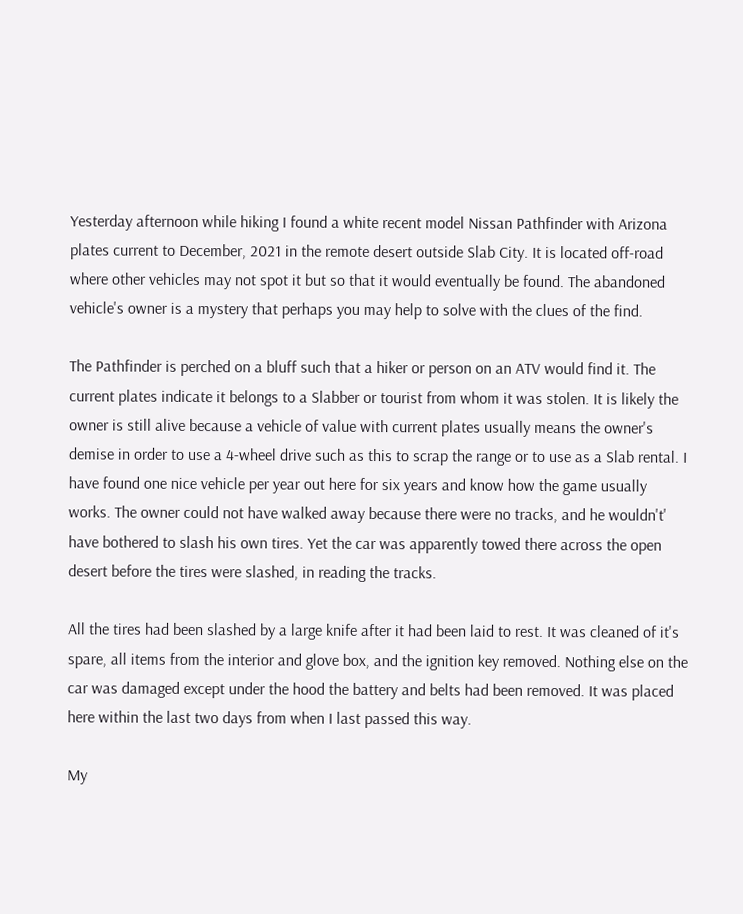Yesterday afternoon while hiking I found a white recent model Nissan Pathfinder with Arizona plates current to December, 2021 in the remote desert outside Slab City. It is located off-road where other vehicles may not spot it but so that it would eventually be found. The abandoned vehicle's owner is a mystery that perhaps you may help to solve with the clues of the find.

The Pathfinder is perched on a bluff such that a hiker or person on an ATV would find it. The current plates indicate it belongs to a Slabber or tourist from whom it was stolen. It is likely the owner is still alive because a vehicle of value with current plates usually means the owner's demise in order to use a 4-wheel drive such as this to scrap the range or to use as a Slab rental. I have found one nice vehicle per year out here for six years and know how the game usually works. The owner could not have walked away because there were no tracks, and he wouldn't' have bothered to slash his own tires. Yet the car was apparently towed there across the open desert before the tires were slashed, in reading the tracks.

All the tires had been slashed by a large knife after it had been laid to rest. It was cleaned of it's spare, all items from the interior and glove box, and the ignition key removed. Nothing else on the car was damaged except under the hood the battery and belts had been removed. It was placed here within the last two days from when I last passed this way.

My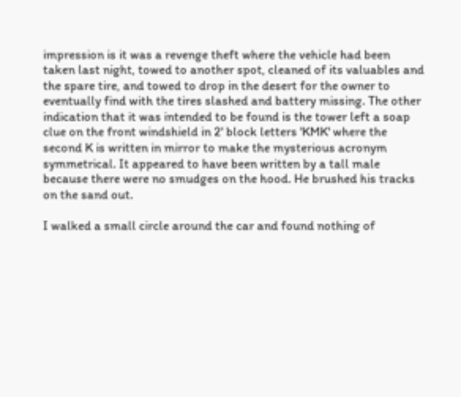impression is it was a revenge theft where the vehicle had been taken last night, towed to another spot, cleaned of its valuables and the spare tire, and towed to drop in the desert for the owner to eventually find with the tires slashed and battery missing. The other indication that it was intended to be found is the tower left a soap clue on the front windshield in 2' block letters 'KMK' where the second K is written in mirror to make the mysterious acronym symmetrical. It appeared to have been written by a tall male because there were no smudges on the hood. He brushed his tracks on the sand out.

I walked a small circle around the car and found nothing of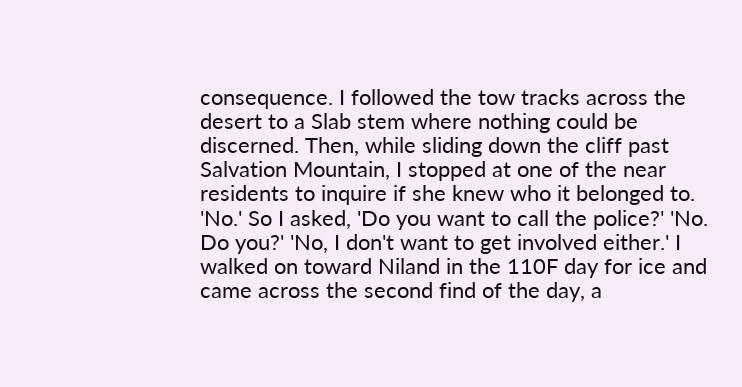consequence. I followed the tow tracks across the desert to a Slab stem where nothing could be discerned. Then, while sliding down the cliff past Salvation Mountain, I stopped at one of the near residents to inquire if she knew who it belonged to. 'No.' So I asked, 'Do you want to call the police?' 'No. Do you?' 'No, I don't want to get involved either.' I walked on toward Niland in the 110F day for ice and came across the second find of the day, a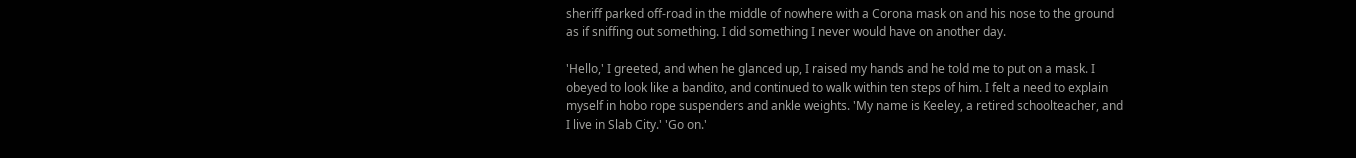sheriff parked off-road in the middle of nowhere with a Corona mask on and his nose to the ground as if sniffing out something. I did something I never would have on another day.

'Hello,' I greeted, and when he glanced up, I raised my hands and he told me to put on a mask. I obeyed to look like a bandito, and continued to walk within ten steps of him. I felt a need to explain myself in hobo rope suspenders and ankle weights. 'My name is Keeley, a retired schoolteacher, and I live in Slab City.' 'Go on.'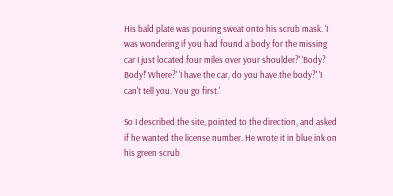His bald plate was pouring sweat onto his scrub mask. 'I was wondering if you had found a body for the missing car I just located four miles over your shoulder?' 'Body? Body!' Where?' 'I have the car, do you have the body?' 'I can't tell you. You go first.'

So I described the site, pointed to the direction, and asked if he wanted the license number. He wrote it in blue ink on his green scrub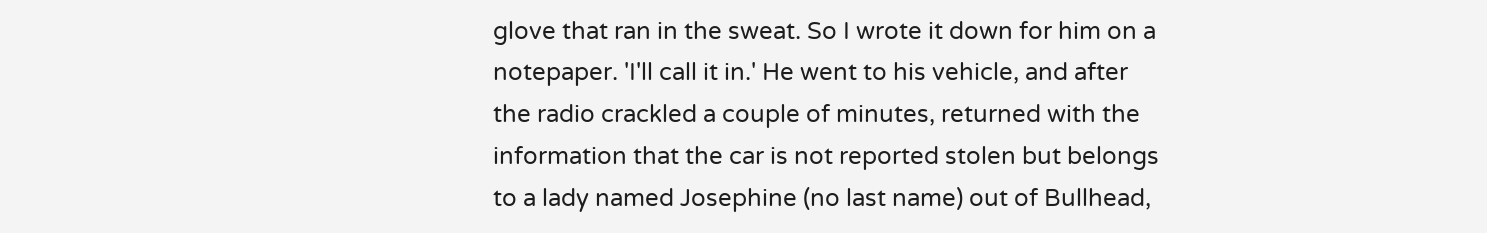glove that ran in the sweat. So I wrote it down for him on a notepaper. 'I'll call it in.' He went to his vehicle, and after the radio crackled a couple of minutes, returned with the information that the car is not reported stolen but belongs to a lady named Josephine (no last name) out of Bullhead,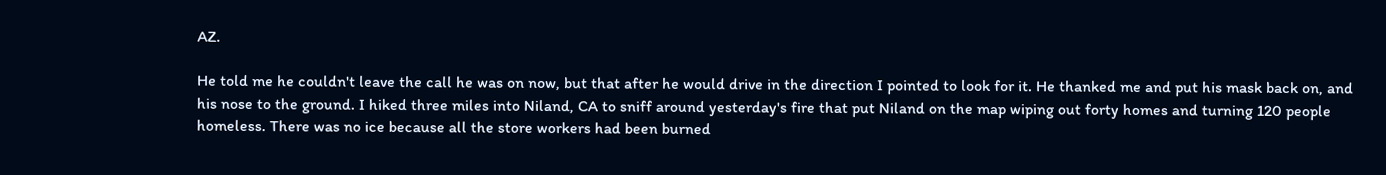AZ.

He told me he couldn't leave the call he was on now, but that after he would drive in the direction I pointed to look for it. He thanked me and put his mask back on, and his nose to the ground. I hiked three miles into Niland, CA to sniff around yesterday's fire that put Niland on the map wiping out forty homes and turning 120 people homeless. There was no ice because all the store workers had been burned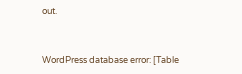out.


WordPress database error: [Table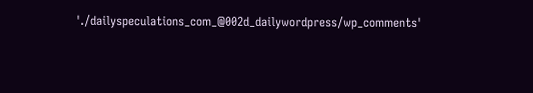'./dailyspeculations_com_@002d_dailywordpress/wp_comments'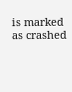is marked as crashed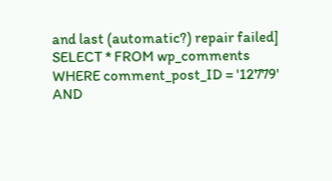and last (automatic?) repair failed]
SELECT * FROM wp_comments WHERE comment_post_ID = '12779' AND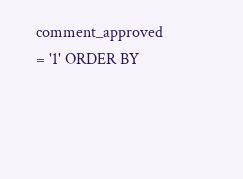comment_approved = '1' ORDER BY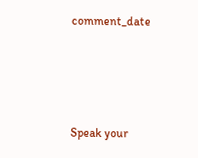comment_date




Speak your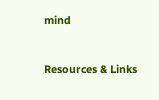mind


Resources & Links